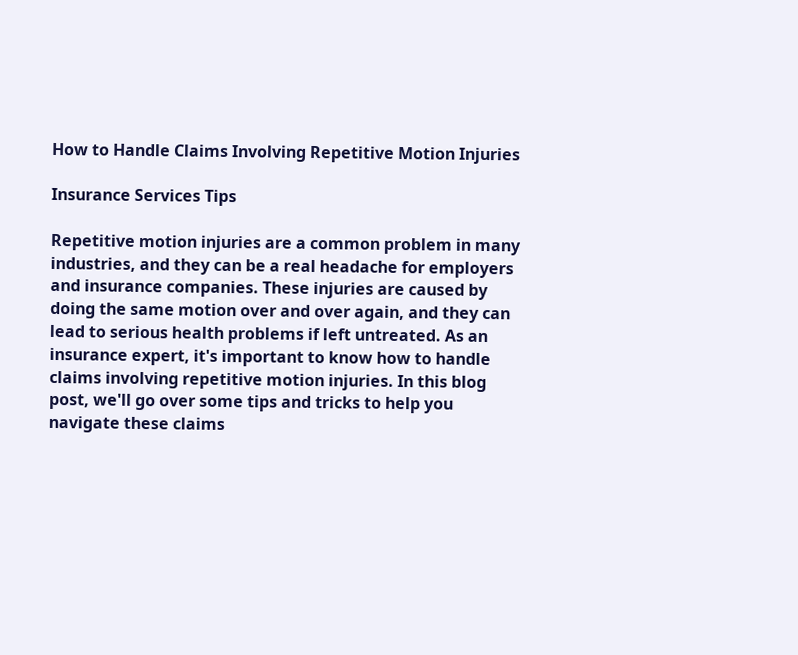How to Handle Claims Involving Repetitive Motion Injuries

Insurance Services Tips

Repetitive motion injuries are a common problem in many industries, and they can be a real headache for employers and insurance companies. These injuries are caused by doing the same motion over and over again, and they can lead to serious health problems if left untreated. As an insurance expert, it's important to know how to handle claims involving repetitive motion injuries. In this blog post, we'll go over some tips and tricks to help you navigate these claims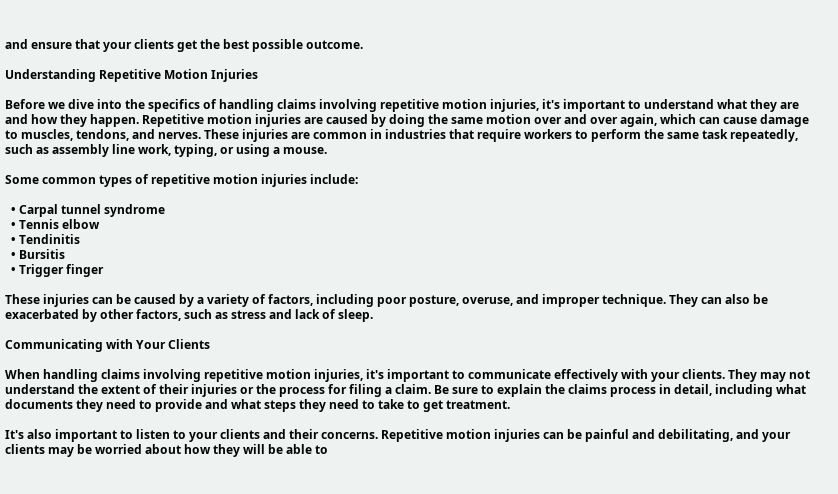and ensure that your clients get the best possible outcome.

Understanding Repetitive Motion Injuries

Before we dive into the specifics of handling claims involving repetitive motion injuries, it's important to understand what they are and how they happen. Repetitive motion injuries are caused by doing the same motion over and over again, which can cause damage to muscles, tendons, and nerves. These injuries are common in industries that require workers to perform the same task repeatedly, such as assembly line work, typing, or using a mouse.

Some common types of repetitive motion injuries include:

  • Carpal tunnel syndrome
  • Tennis elbow
  • Tendinitis
  • Bursitis
  • Trigger finger

These injuries can be caused by a variety of factors, including poor posture, overuse, and improper technique. They can also be exacerbated by other factors, such as stress and lack of sleep.

Communicating with Your Clients

When handling claims involving repetitive motion injuries, it's important to communicate effectively with your clients. They may not understand the extent of their injuries or the process for filing a claim. Be sure to explain the claims process in detail, including what documents they need to provide and what steps they need to take to get treatment.

It's also important to listen to your clients and their concerns. Repetitive motion injuries can be painful and debilitating, and your clients may be worried about how they will be able to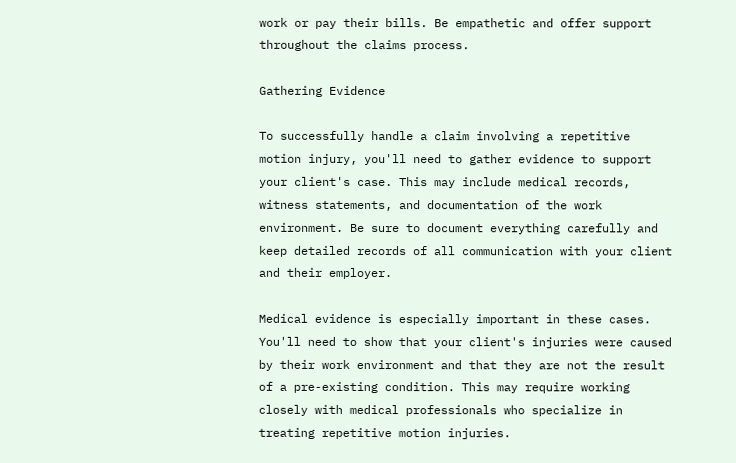work or pay their bills. Be empathetic and offer support throughout the claims process.

Gathering Evidence

To successfully handle a claim involving a repetitive motion injury, you'll need to gather evidence to support your client's case. This may include medical records, witness statements, and documentation of the work environment. Be sure to document everything carefully and keep detailed records of all communication with your client and their employer.

Medical evidence is especially important in these cases. You'll need to show that your client's injuries were caused by their work environment and that they are not the result of a pre-existing condition. This may require working closely with medical professionals who specialize in treating repetitive motion injuries.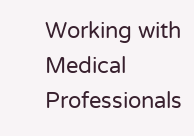Working with Medical Professionals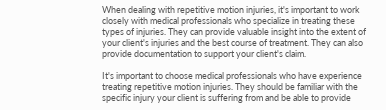When dealing with repetitive motion injuries, it's important to work closely with medical professionals who specialize in treating these types of injuries. They can provide valuable insight into the extent of your client's injuries and the best course of treatment. They can also provide documentation to support your client's claim.

It's important to choose medical professionals who have experience treating repetitive motion injuries. They should be familiar with the specific injury your client is suffering from and be able to provide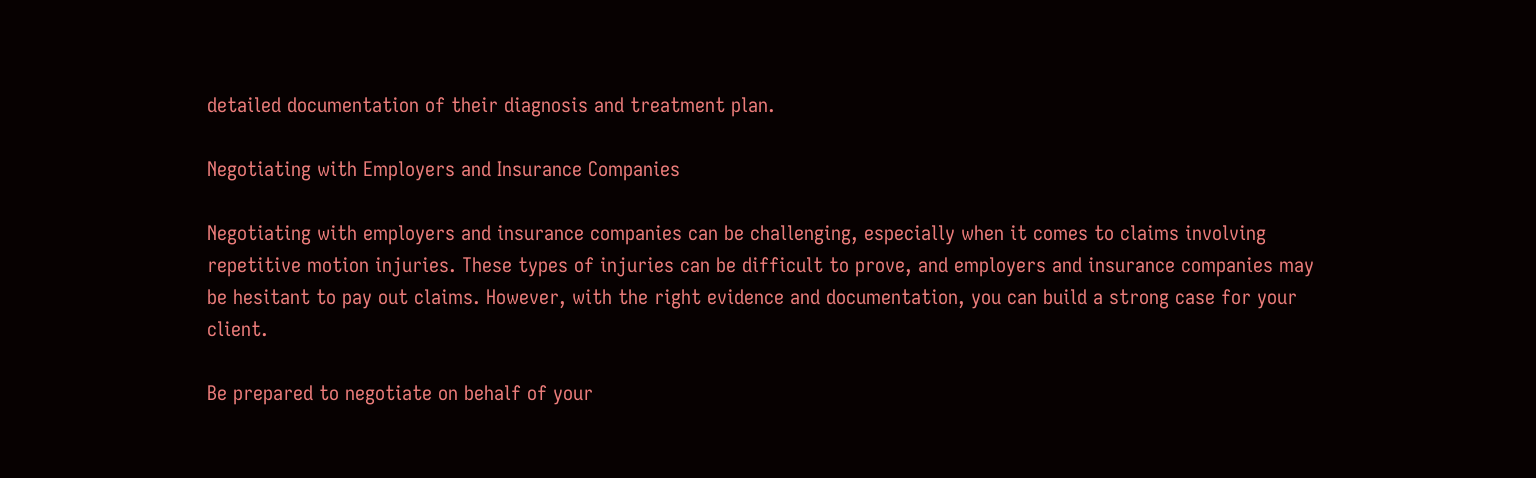detailed documentation of their diagnosis and treatment plan.

Negotiating with Employers and Insurance Companies

Negotiating with employers and insurance companies can be challenging, especially when it comes to claims involving repetitive motion injuries. These types of injuries can be difficult to prove, and employers and insurance companies may be hesitant to pay out claims. However, with the right evidence and documentation, you can build a strong case for your client.

Be prepared to negotiate on behalf of your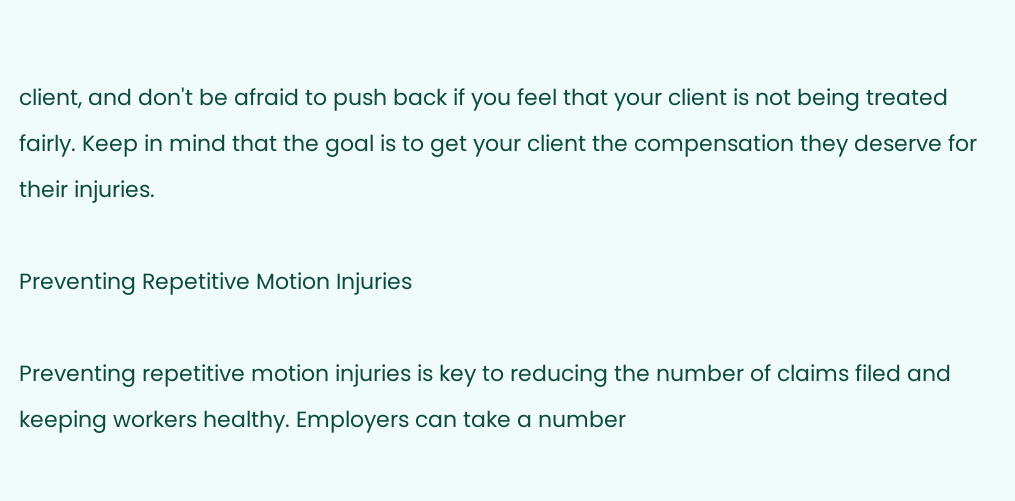client, and don't be afraid to push back if you feel that your client is not being treated fairly. Keep in mind that the goal is to get your client the compensation they deserve for their injuries.

Preventing Repetitive Motion Injuries

Preventing repetitive motion injuries is key to reducing the number of claims filed and keeping workers healthy. Employers can take a number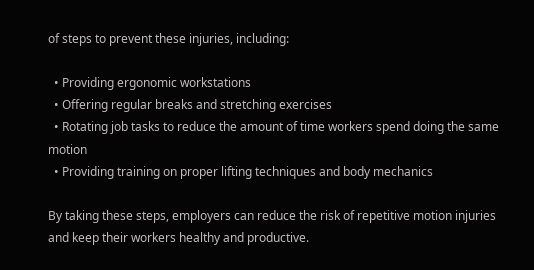of steps to prevent these injuries, including:

  • Providing ergonomic workstations
  • Offering regular breaks and stretching exercises
  • Rotating job tasks to reduce the amount of time workers spend doing the same motion
  • Providing training on proper lifting techniques and body mechanics

By taking these steps, employers can reduce the risk of repetitive motion injuries and keep their workers healthy and productive.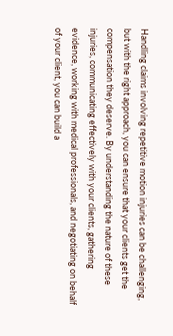Handling claims involving repetitive motion injuries can be challenging, but with the right approach, you can ensure that your clients get the compensation they deserve. By understanding the nature of these injuries, communicating effectively with your clients, gathering evidence, working with medical professionals, and negotiating on behalf of your client, you can build a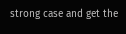strong case and get the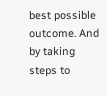best possible outcome. And by taking steps to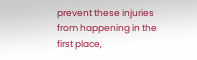prevent these injuries from happening in the first place,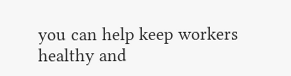you can help keep workers healthy and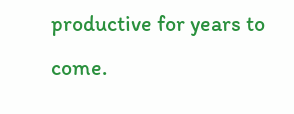productive for years to come.